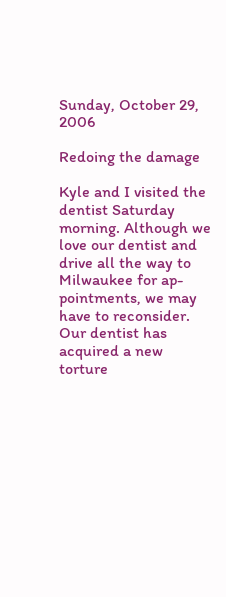Sunday, October 29, 2006

Redoing the damage

Kyle and I visited the dentist Saturday morning. Although we love our dentist and drive all the way to Milwaukee for ap- pointments, we may have to reconsider. Our dentist has acquired a new torture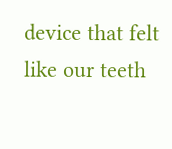device that felt like our teeth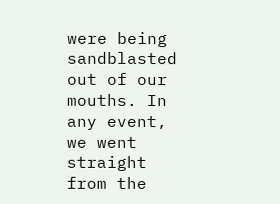were being sandblasted out of our mouths. In any event, we went straight from the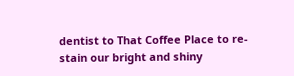dentist to That Coffee Place to re-stain our bright and shiny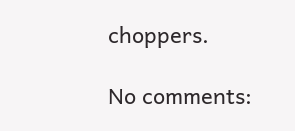choppers.

No comments: